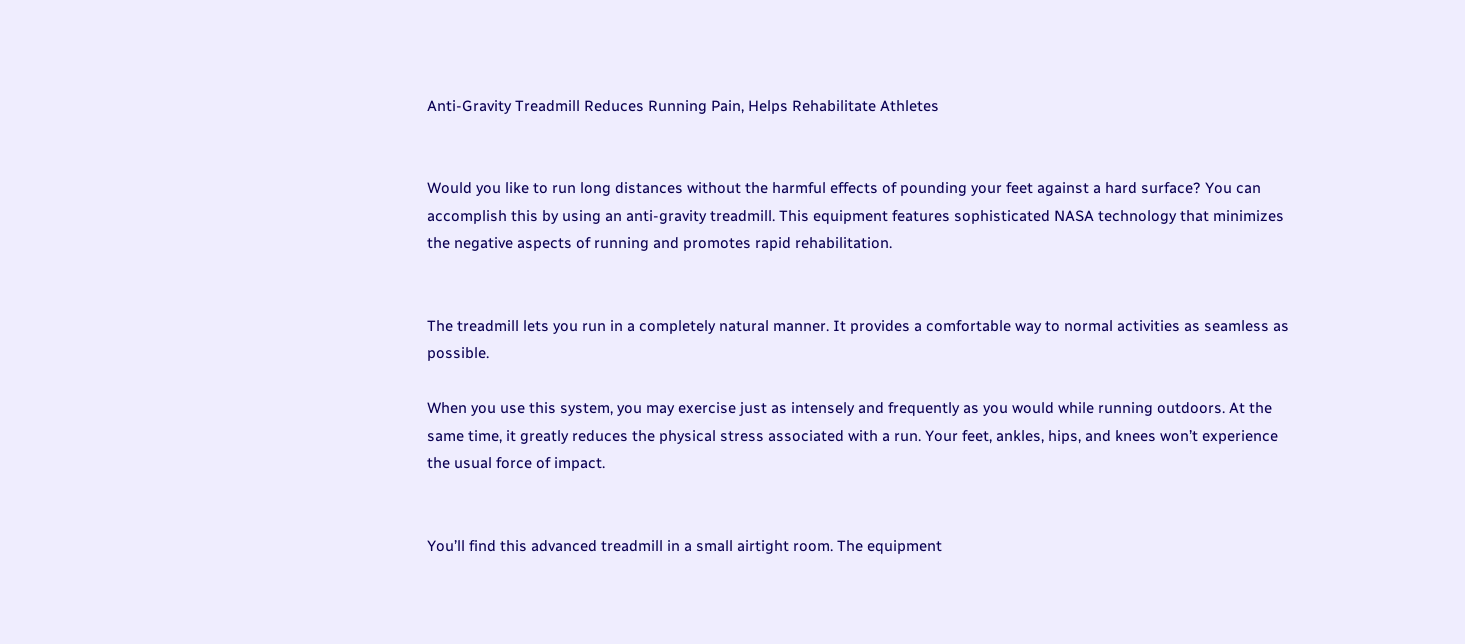Anti-Gravity Treadmill Reduces Running Pain, Helps Rehabilitate Athletes


Would you like to run long distances without the harmful effects of pounding your feet against a hard surface? You can accomplish this by using an anti-gravity treadmill. This equipment features sophisticated NASA technology that minimizes the negative aspects of running and promotes rapid rehabilitation.


The treadmill lets you run in a completely natural manner. It provides a comfortable way to normal activities as seamless as possible.

When you use this system, you may exercise just as intensely and frequently as you would while running outdoors. At the same time, it greatly reduces the physical stress associated with a run. Your feet, ankles, hips, and knees won’t experience the usual force of impact.


You’ll find this advanced treadmill in a small airtight room. The equipment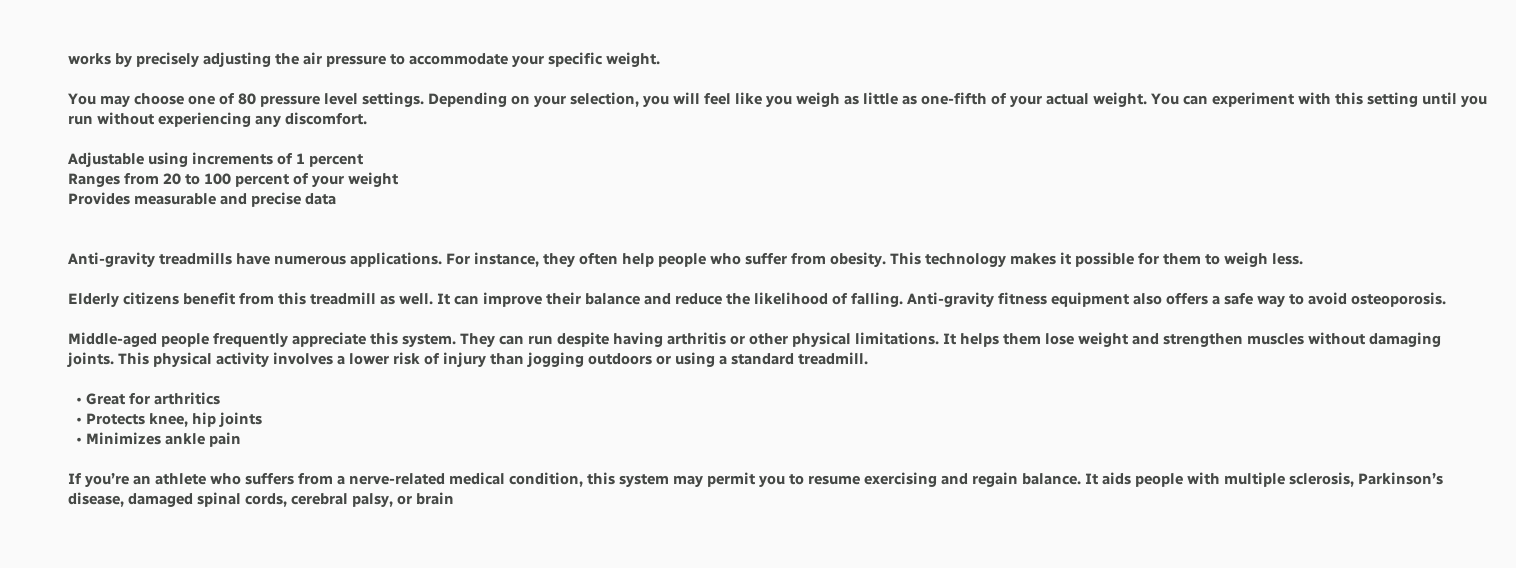works by precisely adjusting the air pressure to accommodate your specific weight.

You may choose one of 80 pressure level settings. Depending on your selection, you will feel like you weigh as little as one-fifth of your actual weight. You can experiment with this setting until you run without experiencing any discomfort.

Adjustable using increments of 1 percent
Ranges from 20 to 100 percent of your weight
Provides measurable and precise data


Anti-gravity treadmills have numerous applications. For instance, they often help people who suffer from obesity. This technology makes it possible for them to weigh less.

Elderly citizens benefit from this treadmill as well. It can improve their balance and reduce the likelihood of falling. Anti-gravity fitness equipment also offers a safe way to avoid osteoporosis.

Middle-aged people frequently appreciate this system. They can run despite having arthritis or other physical limitations. It helps them lose weight and strengthen muscles without damaging joints. This physical activity involves a lower risk of injury than jogging outdoors or using a standard treadmill.

  • Great for arthritics
  • Protects knee, hip joints
  • Minimizes ankle pain

If you’re an athlete who suffers from a nerve-related medical condition, this system may permit you to resume exercising and regain balance. It aids people with multiple sclerosis, Parkinson’s disease, damaged spinal cords, cerebral palsy, or brain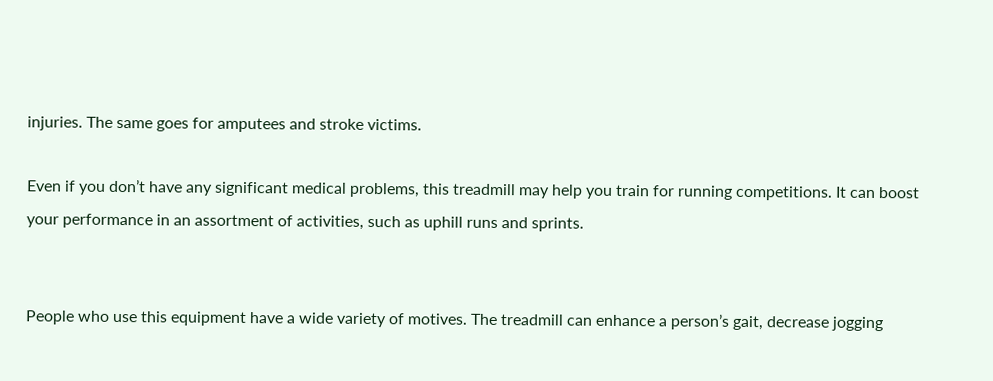injuries. The same goes for amputees and stroke victims.

Even if you don’t have any significant medical problems, this treadmill may help you train for running competitions. It can boost your performance in an assortment of activities, such as uphill runs and sprints.


People who use this equipment have a wide variety of motives. The treadmill can enhance a person’s gait, decrease jogging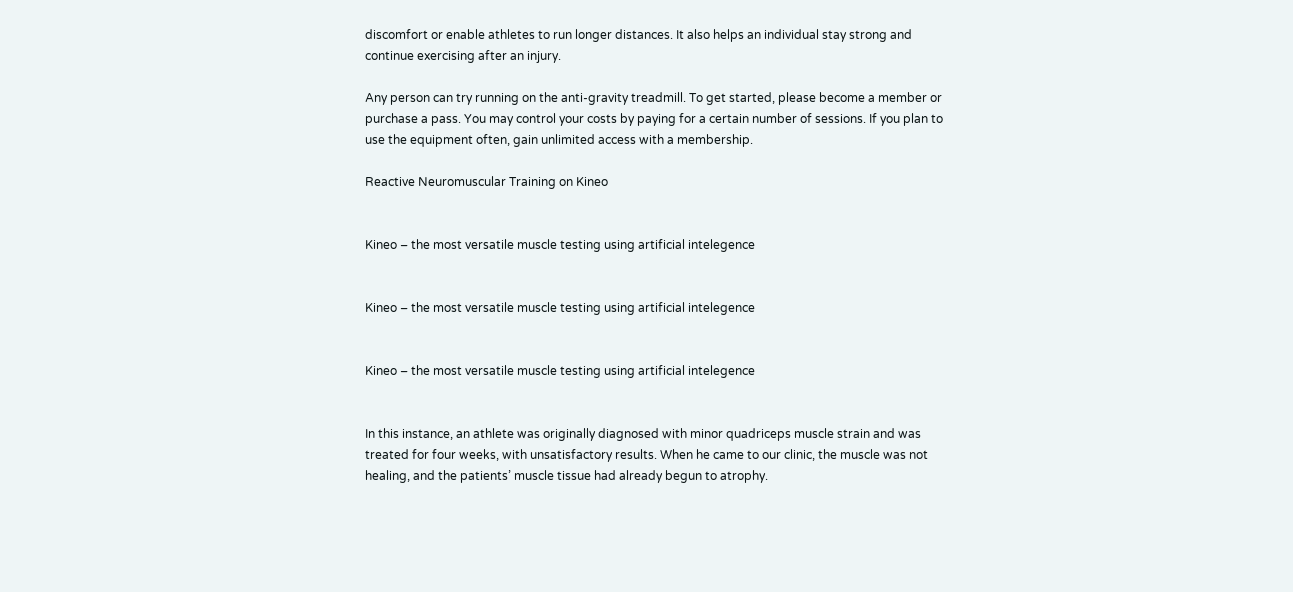discomfort or enable athletes to run longer distances. It also helps an individual stay strong and continue exercising after an injury.

Any person can try running on the anti-gravity treadmill. To get started, please become a member or purchase a pass. You may control your costs by paying for a certain number of sessions. If you plan to use the equipment often, gain unlimited access with a membership.

Reactive Neuromuscular Training on Kineo


Kineo – the most versatile muscle testing using artificial intelegence


Kineo – the most versatile muscle testing using artificial intelegence


Kineo – the most versatile muscle testing using artificial intelegence


In this instance, an athlete was originally diagnosed with minor quadriceps muscle strain and was treated for four weeks, with unsatisfactory results. When he came to our clinic, the muscle was not healing, and the patients’ muscle tissue had already begun to atrophy.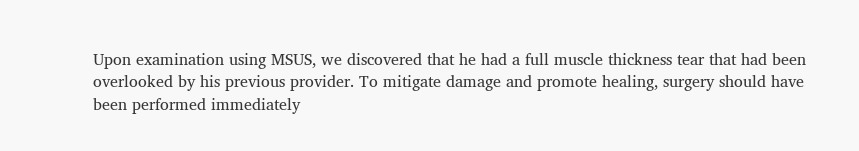Upon examination using MSUS, we discovered that he had a full muscle thickness tear that had been overlooked by his previous provider. To mitigate damage and promote healing, surgery should have been performed immediately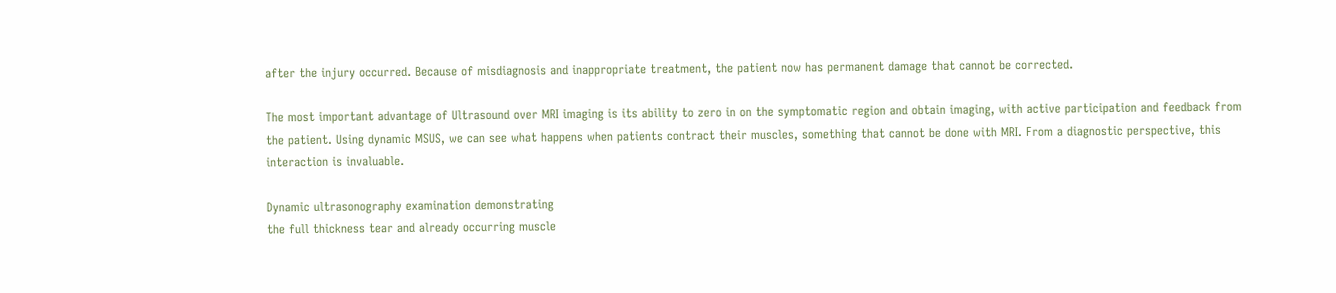after the injury occurred. Because of misdiagnosis and inappropriate treatment, the patient now has permanent damage that cannot be corrected.

The most important advantage of Ultrasound over MRI imaging is its ability to zero in on the symptomatic region and obtain imaging, with active participation and feedback from the patient. Using dynamic MSUS, we can see what happens when patients contract their muscles, something that cannot be done with MRI. From a diagnostic perspective, this interaction is invaluable.

Dynamic ultrasonography examination demonstrating
the full thickness tear and already occurring muscle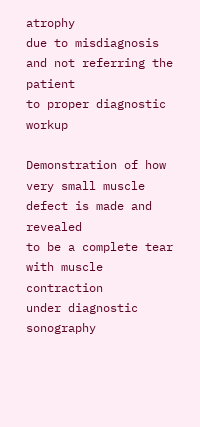atrophy
due to misdiagnosis and not referring the patient
to proper diagnostic workup

Demonstration of how very small muscle defect is made and revealed
to be a complete tear with muscle contraction
under diagnostic sonography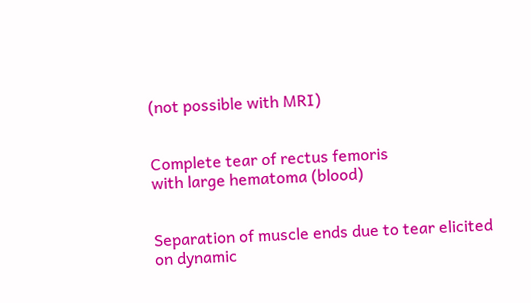(not possible with MRI)


Complete tear of rectus femoris
with large hematoma (blood)


Separation of muscle ends due to tear elicited
on dynamic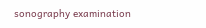sonography examination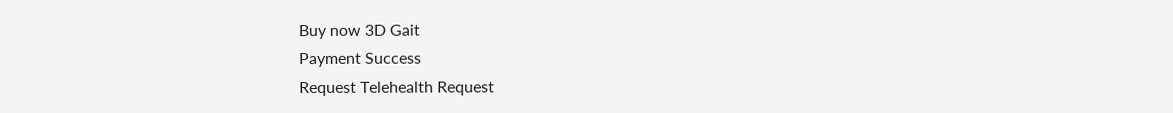Buy now 3D Gait
Payment Success
Request Telehealth Request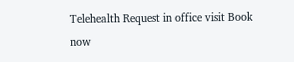Telehealth Request in office visit Book now